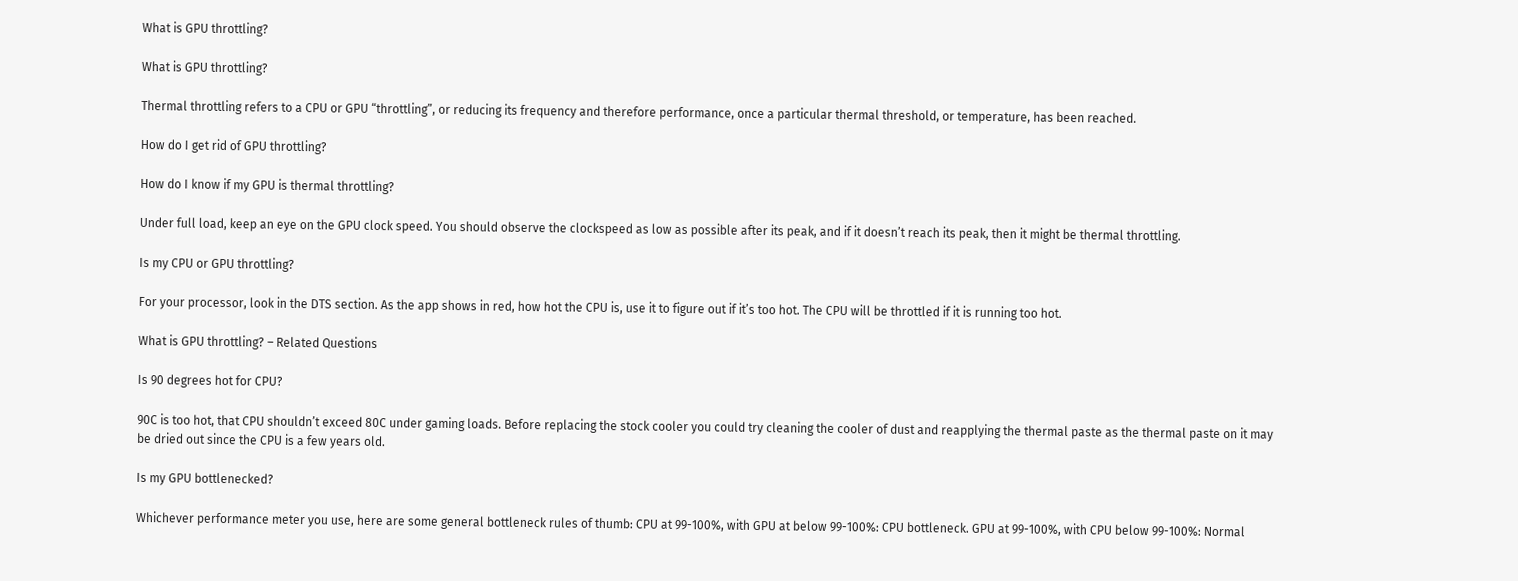What is GPU throttling?

What is GPU throttling?

Thermal throttling refers to a CPU or GPU “throttling”, or reducing its frequency and therefore performance, once a particular thermal threshold, or temperature, has been reached.

How do I get rid of GPU throttling?

How do I know if my GPU is thermal throttling?

Under full load, keep an eye on the GPU clock speed. You should observe the clockspeed as low as possible after its peak, and if it doesn’t reach its peak, then it might be thermal throttling.

Is my CPU or GPU throttling?

For your processor, look in the DTS section. As the app shows in red, how hot the CPU is, use it to figure out if it’s too hot. The CPU will be throttled if it is running too hot.

What is GPU throttling? – Related Questions

Is 90 degrees hot for CPU?

90C is too hot, that CPU shouldn’t exceed 80C under gaming loads. Before replacing the stock cooler you could try cleaning the cooler of dust and reapplying the thermal paste as the thermal paste on it may be dried out since the CPU is a few years old.

Is my GPU bottlenecked?

Whichever performance meter you use, here are some general bottleneck rules of thumb: CPU at 99-100%, with GPU at below 99-100%: CPU bottleneck. GPU at 99-100%, with CPU below 99-100%: Normal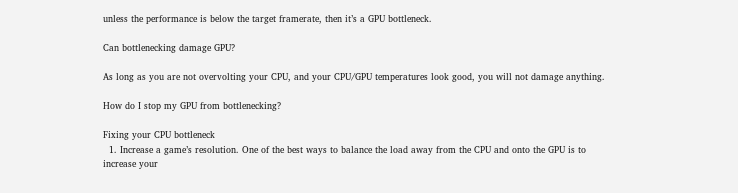unless the performance is below the target framerate, then it’s a GPU bottleneck.

Can bottlenecking damage GPU?

As long as you are not overvolting your CPU, and your CPU/GPU temperatures look good, you will not damage anything.

How do I stop my GPU from bottlenecking?

Fixing your CPU bottleneck
  1. Increase a game’s resolution. One of the best ways to balance the load away from the CPU and onto the GPU is to increase your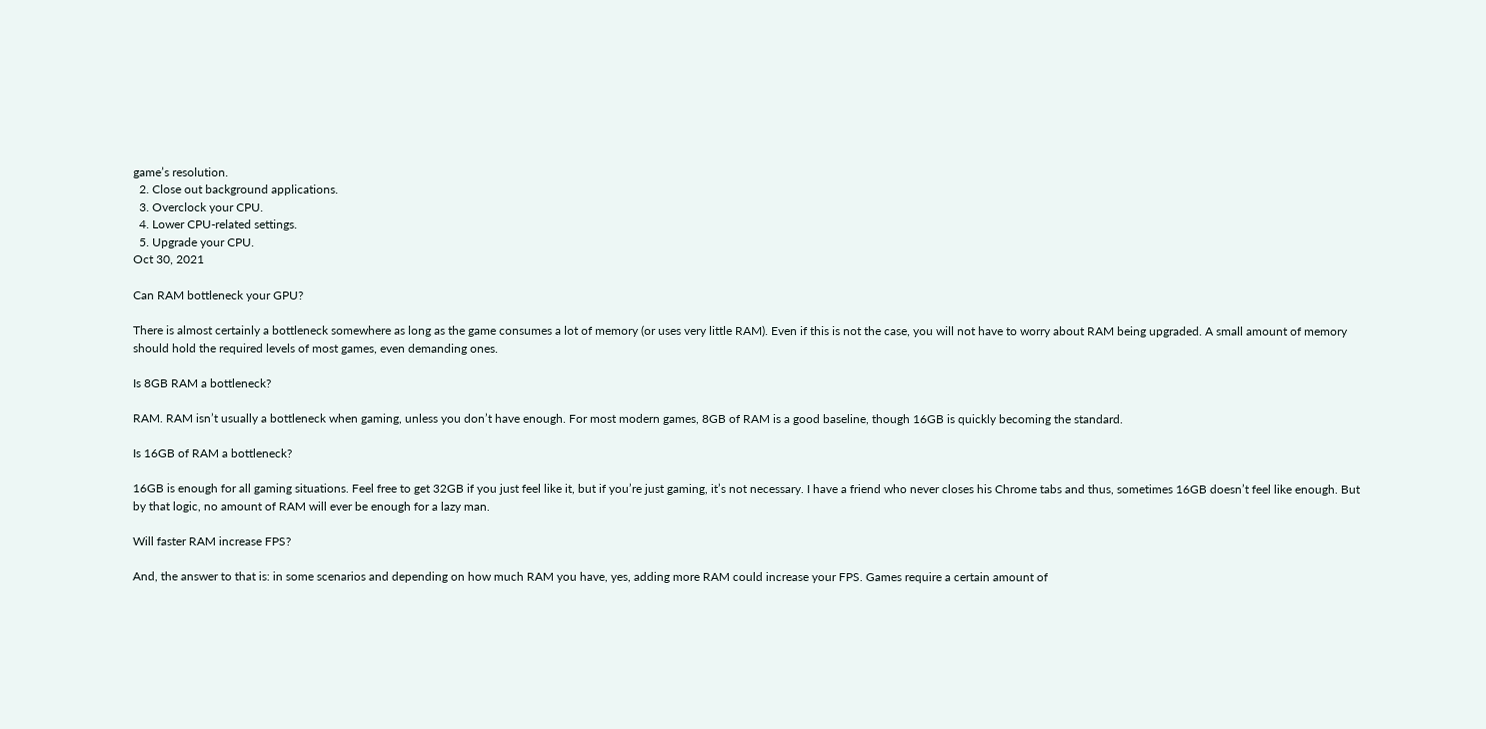game’s resolution.
  2. Close out background applications.
  3. Overclock your CPU.
  4. Lower CPU-related settings.
  5. Upgrade your CPU.
Oct 30, 2021

Can RAM bottleneck your GPU?

There is almost certainly a bottleneck somewhere as long as the game consumes a lot of memory (or uses very little RAM). Even if this is not the case, you will not have to worry about RAM being upgraded. A small amount of memory should hold the required levels of most games, even demanding ones.

Is 8GB RAM a bottleneck?

RAM. RAM isn’t usually a bottleneck when gaming, unless you don’t have enough. For most modern games, 8GB of RAM is a good baseline, though 16GB is quickly becoming the standard.

Is 16GB of RAM a bottleneck?

16GB is enough for all gaming situations. Feel free to get 32GB if you just feel like it, but if you’re just gaming, it’s not necessary. I have a friend who never closes his Chrome tabs and thus, sometimes 16GB doesn’t feel like enough. But by that logic, no amount of RAM will ever be enough for a lazy man.

Will faster RAM increase FPS?

And, the answer to that is: in some scenarios and depending on how much RAM you have, yes, adding more RAM could increase your FPS. Games require a certain amount of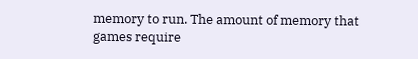memory to run. The amount of memory that games require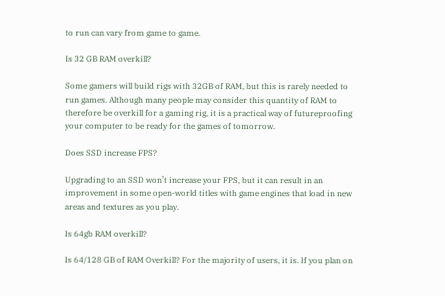to run can vary from game to game.

Is 32 GB RAM overkill?

Some gamers will build rigs with 32GB of RAM, but this is rarely needed to run games. Although many people may consider this quantity of RAM to therefore be overkill for a gaming rig, it is a practical way of futureproofing your computer to be ready for the games of tomorrow.

Does SSD increase FPS?

Upgrading to an SSD won’t increase your FPS, but it can result in an improvement in some open-world titles with game engines that load in new areas and textures as you play.

Is 64gb RAM overkill?

Is 64/128 GB of RAM Overkill? For the majority of users, it is. If you plan on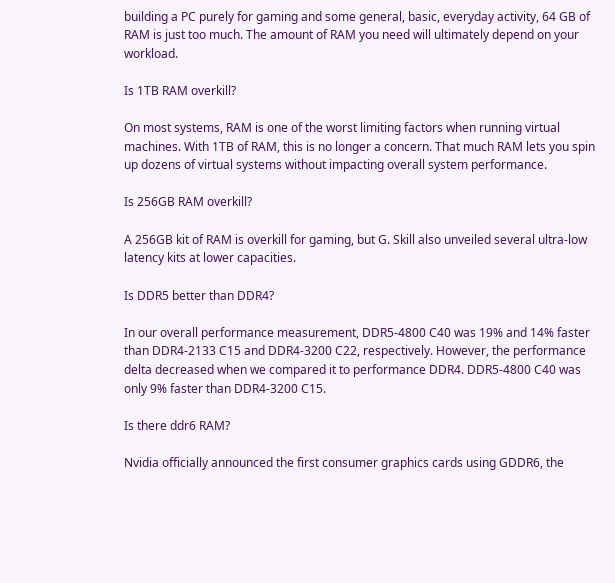building a PC purely for gaming and some general, basic, everyday activity, 64 GB of RAM is just too much. The amount of RAM you need will ultimately depend on your workload.

Is 1TB RAM overkill?

On most systems, RAM is one of the worst limiting factors when running virtual machines. With 1TB of RAM, this is no longer a concern. That much RAM lets you spin up dozens of virtual systems without impacting overall system performance.

Is 256GB RAM overkill?

A 256GB kit of RAM is overkill for gaming, but G. Skill also unveiled several ultra-low latency kits at lower capacities.

Is DDR5 better than DDR4?

In our overall performance measurement, DDR5-4800 C40 was 19% and 14% faster than DDR4-2133 C15 and DDR4-3200 C22, respectively. However, the performance delta decreased when we compared it to performance DDR4. DDR5-4800 C40 was only 9% faster than DDR4-3200 C15.

Is there ddr6 RAM?

Nvidia officially announced the first consumer graphics cards using GDDR6, the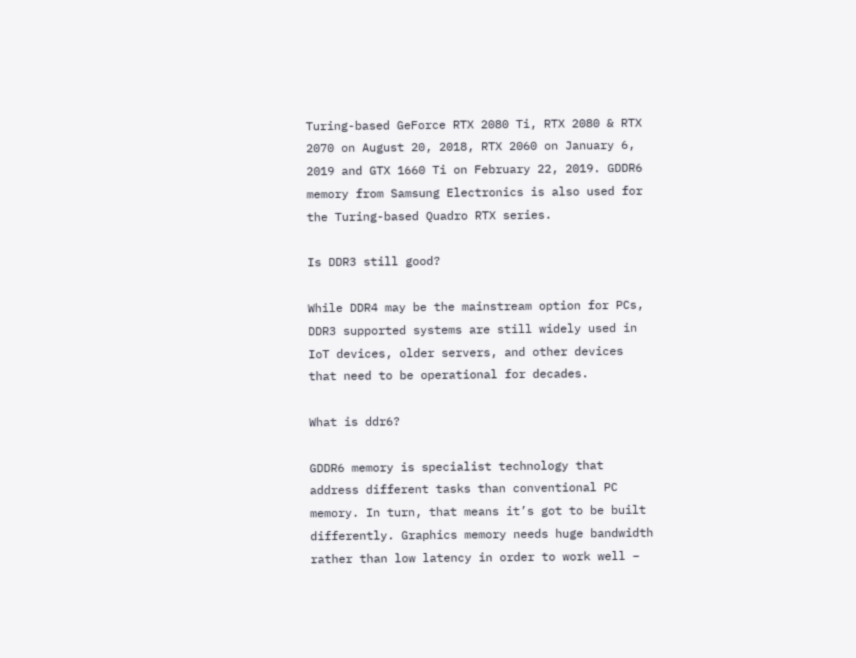Turing-based GeForce RTX 2080 Ti, RTX 2080 & RTX 2070 on August 20, 2018, RTX 2060 on January 6, 2019 and GTX 1660 Ti on February 22, 2019. GDDR6 memory from Samsung Electronics is also used for the Turing-based Quadro RTX series.

Is DDR3 still good?

While DDR4 may be the mainstream option for PCs, DDR3 supported systems are still widely used in IoT devices, older servers, and other devices that need to be operational for decades.

What is ddr6?

GDDR6 memory is specialist technology that address different tasks than conventional PC memory. In turn, that means it’s got to be built differently. Graphics memory needs huge bandwidth rather than low latency in order to work well –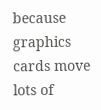because graphics cards move lots of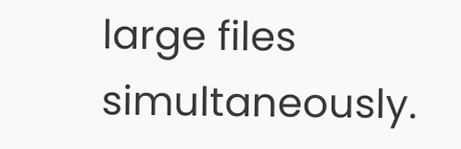large files simultaneously.